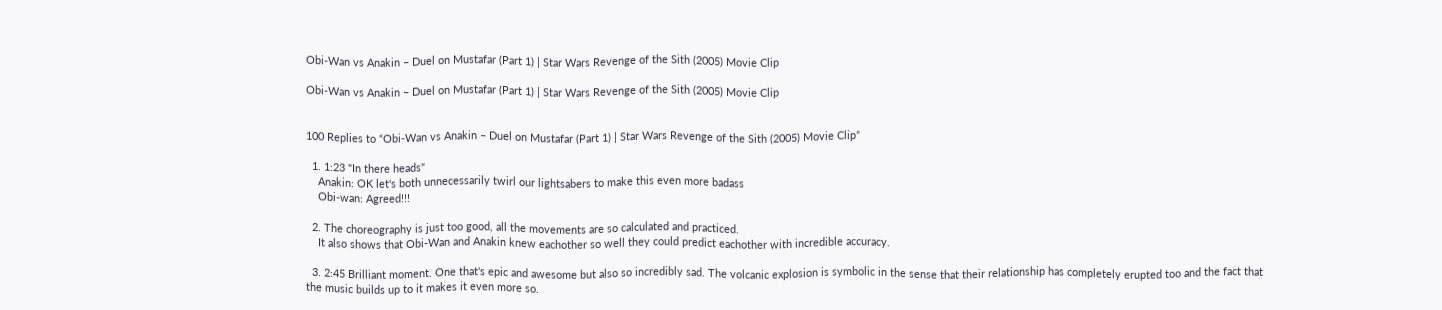Obi-Wan vs Anakin – Duel on Mustafar (Part 1) | Star Wars Revenge of the Sith (2005) Movie Clip

Obi-Wan vs Anakin – Duel on Mustafar (Part 1) | Star Wars Revenge of the Sith (2005) Movie Clip


100 Replies to “Obi-Wan vs Anakin – Duel on Mustafar (Part 1) | Star Wars Revenge of the Sith (2005) Movie Clip”

  1. 1:23 "In there heads"
    Anakin: OK let's both unnecessarily twirl our lightsabers to make this even more badass
    Obi-wan: Agreed!!!

  2. The choreography is just too good, all the movements are so calculated and practiced.
    It also shows that Obi-Wan and Anakin knew eachother so well they could predict eachother with incredible accuracy.

  3. 2:45 Brilliant moment. One that's epic and awesome but also so incredibly sad. The volcanic explosion is symbolic in the sense that their relationship has completely erupted too and the fact that the music builds up to it makes it even more so.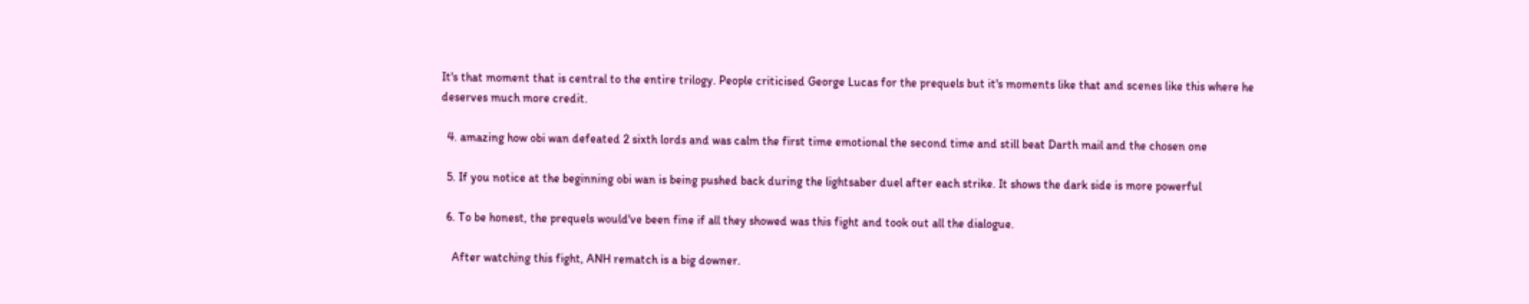It's that moment that is central to the entire trilogy. People criticised George Lucas for the prequels but it's moments like that and scenes like this where he deserves much more credit.

  4. amazing how obi wan defeated 2 sixth lords and was calm the first time emotional the second time and still beat Darth mail and the chosen one

  5. If you notice at the beginning obi wan is being pushed back during the lightsaber duel after each strike. It shows the dark side is more powerful

  6. To be honest, the prequels would've been fine if all they showed was this fight and took out all the dialogue.

    After watching this fight, ANH rematch is a big downer.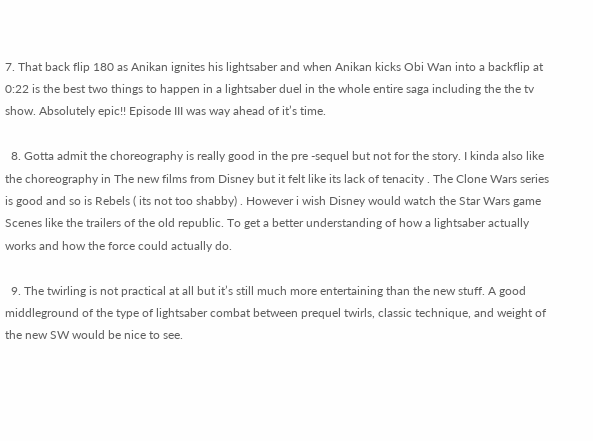7. That back flip 180 as Anikan ignites his lightsaber and when Anikan kicks Obi Wan into a backflip at 0:22 is the best two things to happen in a lightsaber duel in the whole entire saga including the the tv show. Absolutely epic!! Episode III was way ahead of it’s time.

  8. Gotta admit the choreography is really good in the pre -sequel but not for the story. I kinda also like the choreography in The new films from Disney but it felt like its lack of tenacity . The Clone Wars series is good and so is Rebels ( its not too shabby) . However i wish Disney would watch the Star Wars game Scenes like the trailers of the old republic. To get a better understanding of how a lightsaber actually works and how the force could actually do.

  9. The twirling is not practical at all but it’s still much more entertaining than the new stuff. A good middleground of the type of lightsaber combat between prequel twirls, classic technique, and weight of the new SW would be nice to see.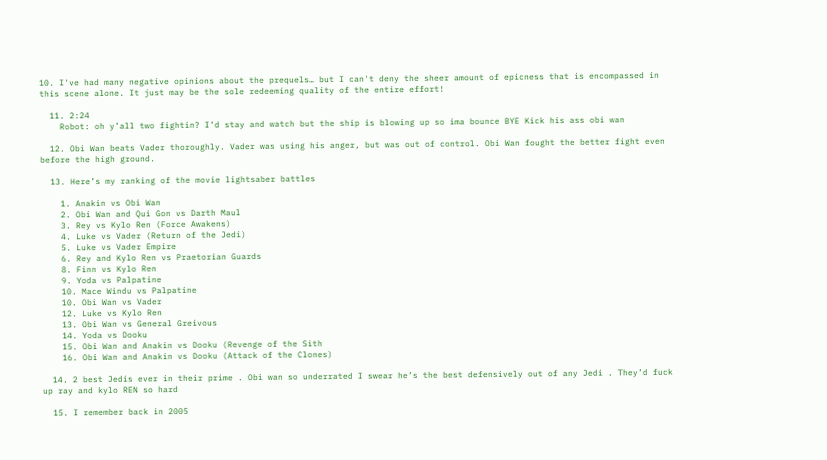10. I've had many negative opinions about the prequels… but I can't deny the sheer amount of epicness that is encompassed in this scene alone. It just may be the sole redeeming quality of the entire effort!

  11. 2:24
    Robot: oh y’all two fightin? I’d stay and watch but the ship is blowing up so ima bounce BYE Kick his ass obi wan

  12. Obi Wan beats Vader thoroughly. Vader was using his anger, but was out of control. Obi Wan fought the better fight even before the high ground.

  13. Here’s my ranking of the movie lightsaber battles

    1. Anakin vs Obi Wan
    2. Obi Wan and Qui Gon vs Darth Maul
    3. Rey vs Kylo Ren (Force Awakens)
    4. Luke vs Vader (Return of the Jedi)
    5. Luke vs Vader Empire
    6. Rey and Kylo Ren vs Praetorian Guards
    8. Finn vs Kylo Ren
    9. Yoda vs Palpatine
    10. Mace Windu vs Palpatine
    10. Obi Wan vs Vader
    12. Luke vs Kylo Ren
    13. Obi Wan vs General Greivous
    14. Yoda vs Dooku
    15. Obi Wan and Anakin vs Dooku (Revenge of the Sith
    16. Obi Wan and Anakin vs Dooku (Attack of the Clones)

  14. 2 best Jedis ever in their prime . Obi wan so underrated I swear he’s the best defensively out of any Jedi . They’d fuck up ray and kylo REN so hard

  15. I remember back in 2005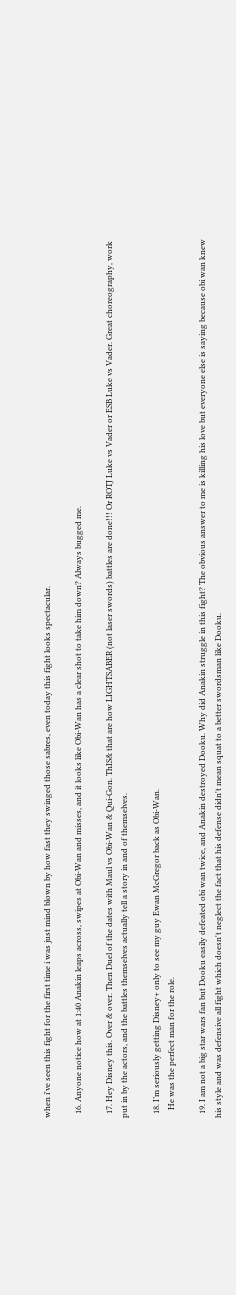when i've seen this fight for the first time i was just mind blown by how fast they swinged those sabres, even today this fight looks spectacular.

  16. Anyone notice how at 1:40 Anakin leaps across, swipes at Obi-Wan and misses, and it looks like Obi-Wan has a clear shot to take him down? Always bugged me.

  17. Hey Disney this. Over & over. Then Duel of the dates with Maul vs Obi-Wan & Qui-Gon. ThIS& that are how LIGHTSABER (not laser swords) battles are done!!! Or ROTJ Luke vs Vader or ESB Luke vs Vader. Great choreography, work put in by the actors, and the battles themselves actually tell a story in and of themselves.

  18. I’m seriously getting Disney+ only to see my guy Ewan McGregor back as Obi-Wan.
    He was the perfect man for the role.

  19. I am not a big star wars fan but Dooku easily defeated obi wan twice, and Anakin destroyed Dooku. Why did Anakin struggle in this fight? The obvious answer to me is killing his love but everyone else is saying because obi wan knew his style and was defensive all fight which doesn't neglect the fact that his defense didn't mean squat to a better swordsman like Dooku.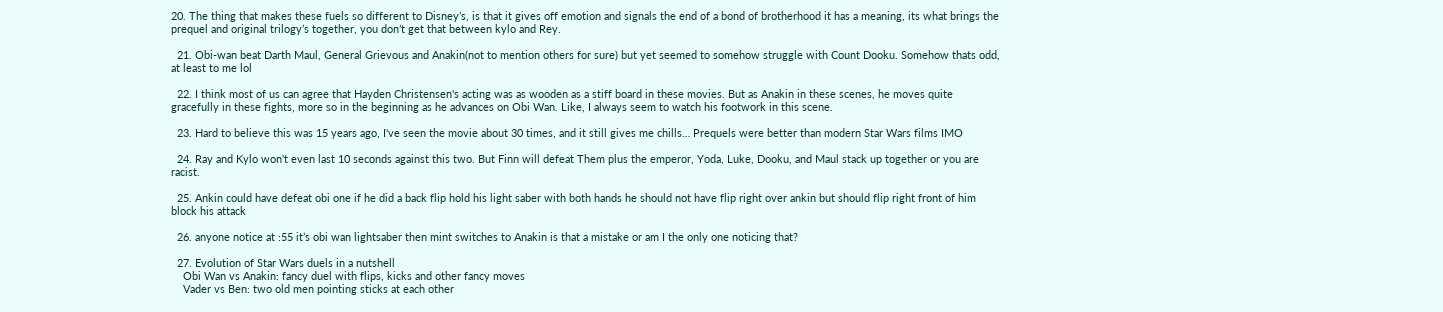20. The thing that makes these fuels so different to Disney’s, is that it gives off emotion and signals the end of a bond of brotherhood it has a meaning, its what brings the prequel and original trilogy’s together, you don’t get that between kylo and Rey.

  21. Obi-wan beat Darth Maul, General Grievous and Anakin(not to mention others for sure) but yet seemed to somehow struggle with Count Dooku. Somehow thats odd, at least to me lol

  22. I think most of us can agree that Hayden Christensen's acting was as wooden as a stiff board in these movies. But as Anakin in these scenes, he moves quite gracefully in these fights, more so in the beginning as he advances on Obi Wan. Like, I always seem to watch his footwork in this scene.

  23. Hard to believe this was 15 years ago, I've seen the movie about 30 times, and it still gives me chills… Prequels were better than modern Star Wars films IMO

  24. Ray and Kylo won't even last 10 seconds against this two. But Finn will defeat Them plus the emperor, Yoda, Luke, Dooku, and Maul stack up together or you are racist.

  25. Ankin could have defeat obi one if he did a back flip hold his light saber with both hands he should not have flip right over ankin but should flip right front of him block his attack

  26. anyone notice at :55 it’s obi wan lightsaber then mint switches to Anakin is that a mistake or am I the only one noticing that?

  27. Evolution of Star Wars duels in a nutshell
    Obi Wan vs Anakin: fancy duel with flips, kicks and other fancy moves
    Vader vs Ben: two old men pointing sticks at each other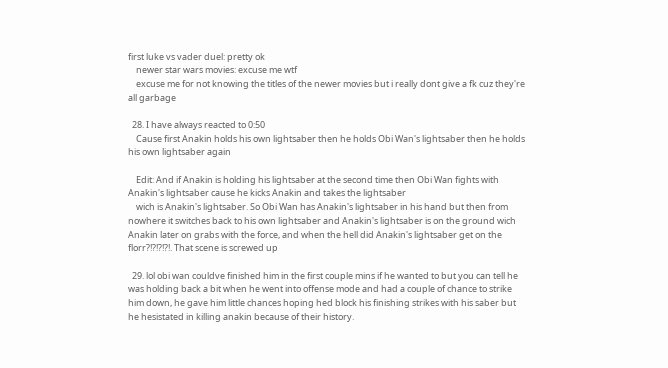first luke vs vader duel: pretty ok
    newer star wars movies: excuse me wtf
    excuse me for not knowing the titles of the newer movies but i really dont give a fk cuz they're all garbage

  28. I have always reacted to 0:50
    Cause first Anakin holds his own lightsaber then he holds Obi Wan's lightsaber then he holds his own lightsaber again

    Edit: And if Anakin is holding his lightsaber at the second time then Obi Wan fights with Anakin's lightsaber cause he kicks Anakin and takes the lightsaber
    wich is Anakin's lightsaber. So Obi Wan has Anakin's lightsaber in his hand but then from nowhere it switches back to his own lightsaber and Anakin's lightsaber is on the ground wich Anakin later on grabs with the force, and when the hell did Anakin's lightsaber get on the florr?!?!?!?!. That scene is screwed up

  29. lol obi wan couldve finished him in the first couple mins if he wanted to but you can tell he was holding back a bit when he went into offense mode and had a couple of chance to strike him down, he gave him little chances hoping hed block his finishing strikes with his saber but he hesistated in killing anakin because of their history.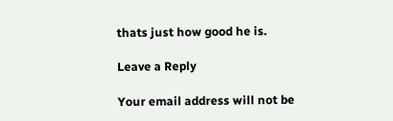thats just how good he is.

Leave a Reply

Your email address will not be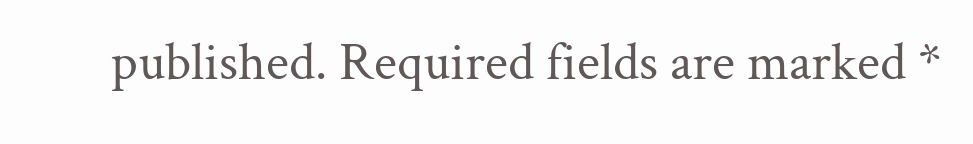published. Required fields are marked *